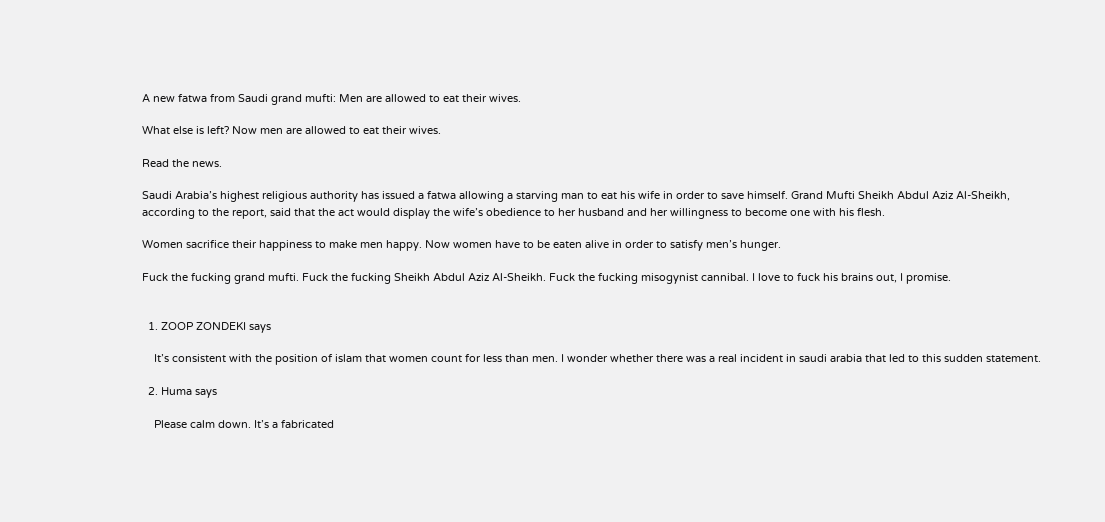A new fatwa from Saudi grand mufti: Men are allowed to eat their wives.

What else is left? Now men are allowed to eat their wives.

Read the news.

Saudi Arabia’s highest religious authority has issued a fatwa allowing a starving man to eat his wife in order to save himself. Grand Mufti Sheikh Abdul Aziz Al-Sheikh, according to the report, said that the act would display the wife’s obedience to her husband and her willingness to become one with his flesh.

Women sacrifice their happiness to make men happy. Now women have to be eaten alive in order to satisfy men’s hunger.

Fuck the fucking grand mufti. Fuck the fucking Sheikh Abdul Aziz Al-Sheikh. Fuck the fucking misogynist cannibal. I love to fuck his brains out, I promise.


  1. ZOOP ZONDEKI says

    It’s consistent with the position of islam that women count for less than men. I wonder whether there was a real incident in saudi arabia that led to this sudden statement.

  2. Huma says

    Please calm down. It’s a fabricated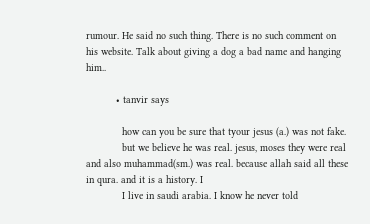rumour. He said no such thing. There is no such comment on his website. Talk about giving a dog a bad name and hanging him..

          • tanvir says

            how can you be sure that tyour jesus (a.) was not fake.
            but we believe he was real. jesus, moses they were real and also muhammad(sm.) was real. because allah said all these in qura. and it is a history. I
            I live in saudi arabia. I know he never told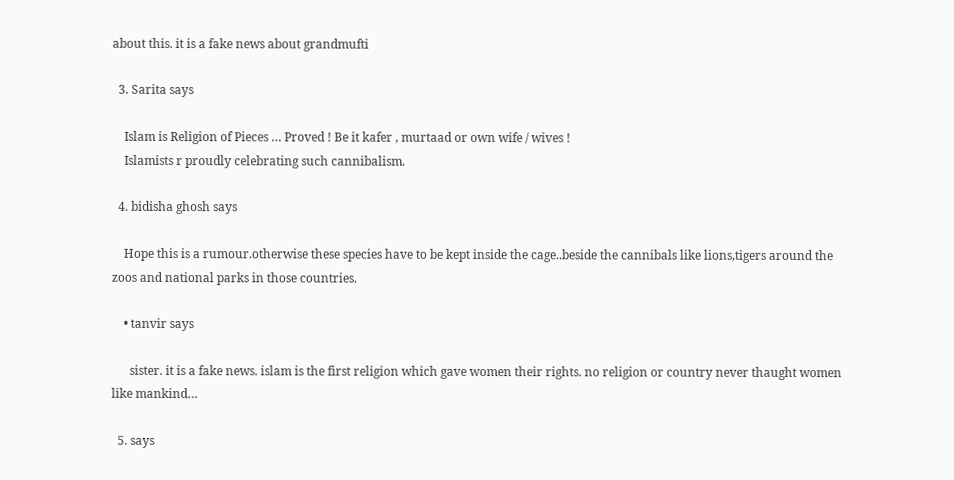about this. it is a fake news about grandmufti

  3. Sarita says

    Islam is Religion of Pieces … Proved ! Be it kafer , murtaad or own wife / wives !
    Islamists r proudly celebrating such cannibalism.

  4. bidisha ghosh says

    Hope this is a rumour.otherwise these species have to be kept inside the cage..beside the cannibals like lions,tigers around the zoos and national parks in those countries.

    • tanvir says

      sister. it is a fake news. islam is the first religion which gave women their rights. no religion or country never thaught women like mankind…

  5. says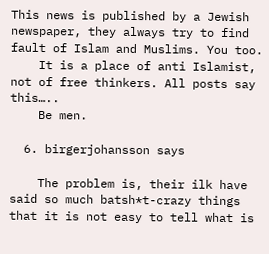This news is published by a Jewish newspaper, they always try to find fault of Islam and Muslims. You too.
    It is a place of anti Islamist, not of free thinkers. All posts say this…..
    Be men.

  6. birgerjohansson says

    The problem is, their ilk have said so much batsh*t-crazy things that it is not easy to tell what is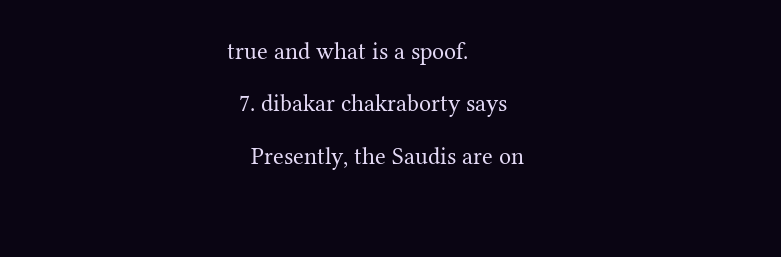true and what is a spoof.

  7. dibakar chakraborty says

    Presently, the Saudis are on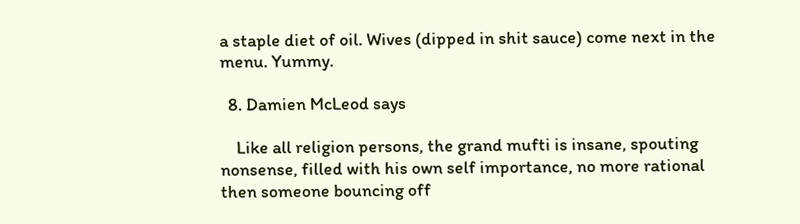a staple diet of oil. Wives (dipped in shit sauce) come next in the menu. Yummy.

  8. Damien McLeod says

    Like all religion persons, the grand mufti is insane, spouting nonsense, filled with his own self importance, no more rational then someone bouncing off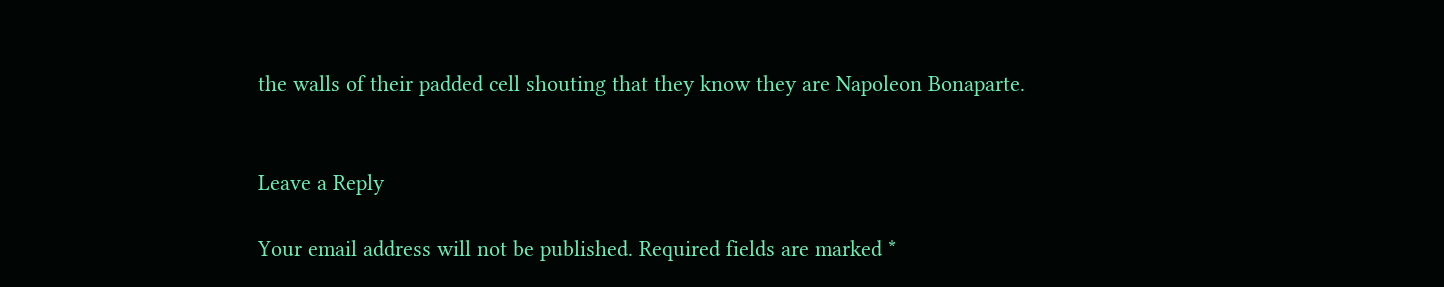the walls of their padded cell shouting that they know they are Napoleon Bonaparte.


Leave a Reply

Your email address will not be published. Required fields are marked *